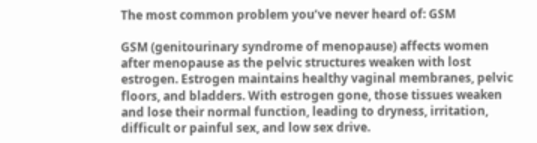The most common problem you’ve never heard of: GSM

GSM (genitourinary syndrome of menopause) affects women after menopause as the pelvic structures weaken with lost estrogen. Estrogen maintains healthy vaginal membranes, pelvic floors, and bladders. With estrogen gone, those tissues weaken and lose their normal function, leading to dryness, irritation, difficult or painful sex, and low sex drive.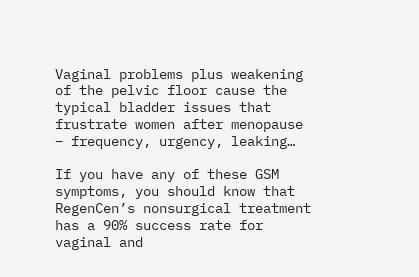Vaginal problems plus weakening of the pelvic floor cause the typical bladder issues that frustrate women after menopause – frequency, urgency, leaking…

If you have any of these GSM symptoms, you should know that RegenCen’s nonsurgical treatment has a 90% success rate for vaginal and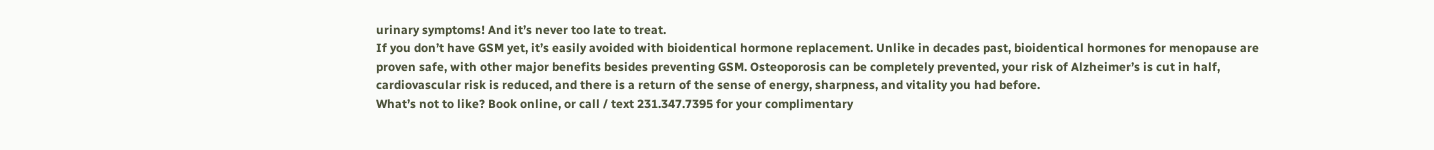urinary symptoms! And it’s never too late to treat.
If you don’t have GSM yet, it’s easily avoided with bioidentical hormone replacement. Unlike in decades past, bioidentical hormones for menopause are proven safe, with other major benefits besides preventing GSM. Osteoporosis can be completely prevented, your risk of Alzheimer’s is cut in half, cardiovascular risk is reduced, and there is a return of the sense of energy, sharpness, and vitality you had before.
What’s not to like? Book online, or call / text 231.347.7395 for your complimentary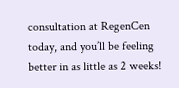consultation at RegenCen today, and you’ll be feeling better in as little as 2 weeks!